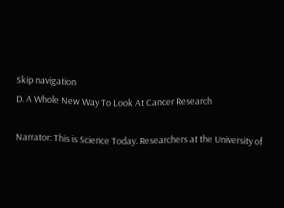Skip navigation
D. A Whole New Way To Look At Cancer Research

Narrator: This is Science Today. Researchers at the University of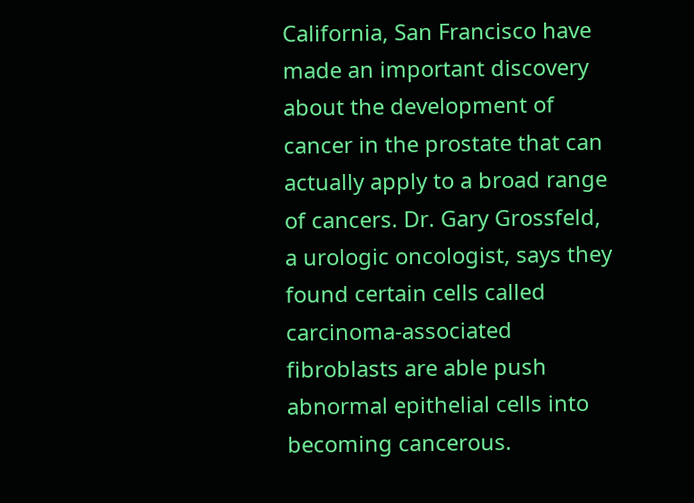California, San Francisco have made an important discovery about the development of cancer in the prostate that can actually apply to a broad range of cancers. Dr. Gary Grossfeld, a urologic oncologist, says they found certain cells called carcinoma-associated fibroblasts are able push abnormal epithelial cells into becoming cancerous.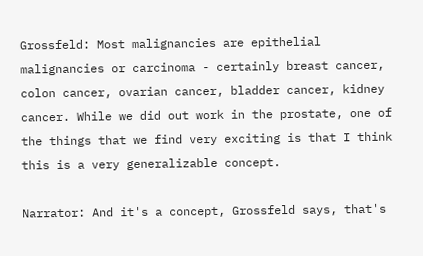Grossfeld: Most malignancies are epithelial malignancies or carcinoma - certainly breast cancer, colon cancer, ovarian cancer, bladder cancer, kidney cancer. While we did out work in the prostate, one of the things that we find very exciting is that I think this is a very generalizable concept.

Narrator: And it's a concept, Grossfeld says, that's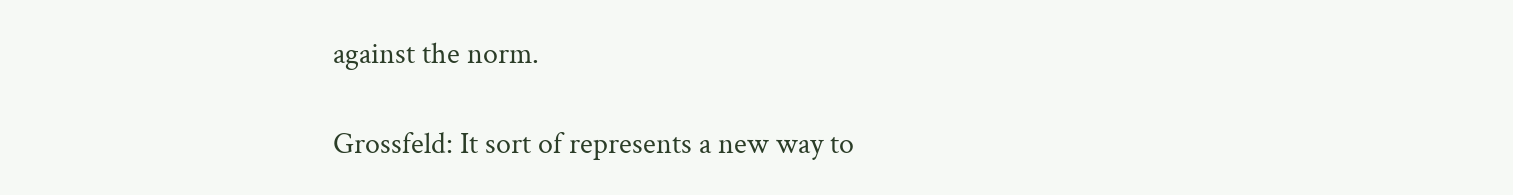against the norm.

Grossfeld: It sort of represents a new way to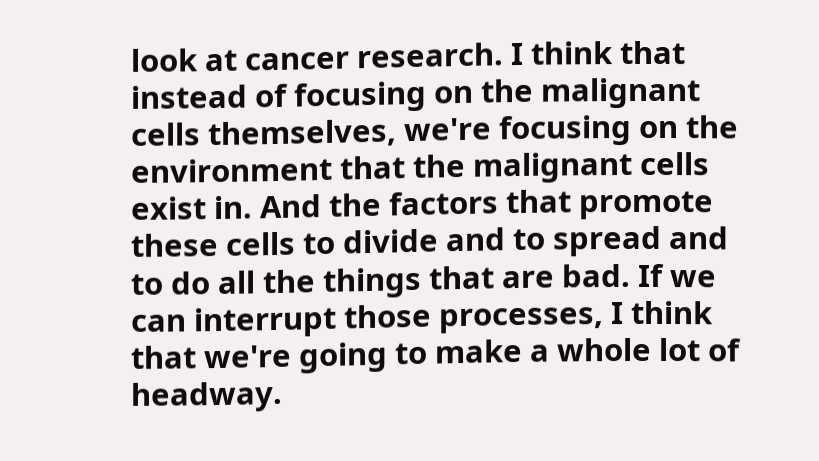look at cancer research. I think that instead of focusing on the malignant cells themselves, we're focusing on the environment that the malignant cells exist in. And the factors that promote these cells to divide and to spread and to do all the things that are bad. If we can interrupt those processes, I think that we're going to make a whole lot of headway.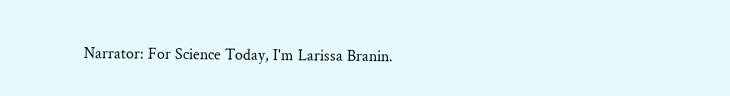Narrator: For Science Today, I'm Larissa Branin.